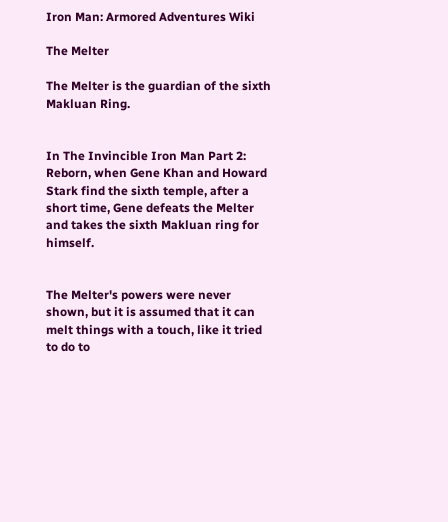Iron Man: Armored Adventures Wiki

The Melter

The Melter is the guardian of the sixth Makluan Ring.


In The Invincible Iron Man Part 2: Reborn, when Gene Khan and Howard Stark find the sixth temple, after a short time, Gene defeats the Melter and takes the sixth Makluan ring for himself.


The Melter's powers were never shown, but it is assumed that it can melt things with a touch, like it tried to do to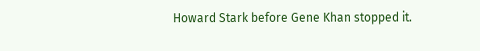Howard Stark before Gene Khan stopped it.